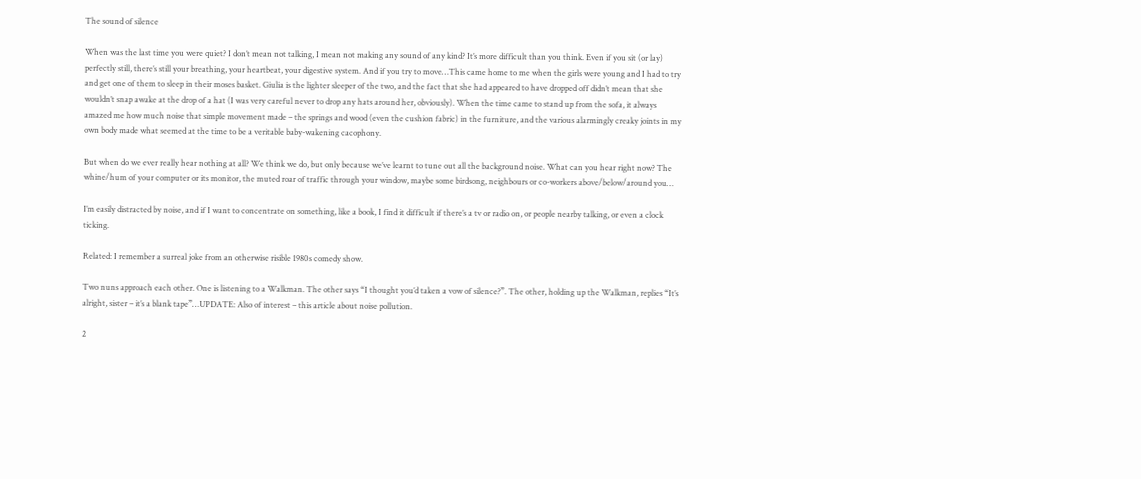The sound of silence

When was the last time you were quiet? I don’t mean not talking, I mean not making any sound of any kind? It’s more difficult than you think. Even if you sit (or lay) perfectly still, there’s still your breathing, your heartbeat, your digestive system. And if you try to move…This came home to me when the girls were young and I had to try and get one of them to sleep in their moses basket. Giulia is the lighter sleeper of the two, and the fact that she had appeared to have dropped off didn’t mean that she wouldn’t snap awake at the drop of a hat (I was very careful never to drop any hats around her, obviously). When the time came to stand up from the sofa, it always amazed me how much noise that simple movement made – the springs and wood (even the cushion fabric) in the furniture, and the various alarmingly creaky joints in my own body made what seemed at the time to be a veritable baby-wakening cacophony.

But when do we ever really hear nothing at all? We think we do, but only because we’ve learnt to tune out all the background noise. What can you hear right now? The whine/hum of your computer or its monitor, the muted roar of traffic through your window, maybe some birdsong, neighbours or co-workers above/below/around you…

I’m easily distracted by noise, and if I want to concentrate on something, like a book, I find it difficult if there’s a tv or radio on, or people nearby talking, or even a clock ticking.

Related: I remember a surreal joke from an otherwise risible 1980s comedy show.

Two nuns approach each other. One is listening to a Walkman. The other says “I thought you’d taken a vow of silence?”. The other, holding up the Walkman, replies “It’s alright, sister – it’s a blank tape”…UPDATE: Also of interest – this article about noise pollution.

2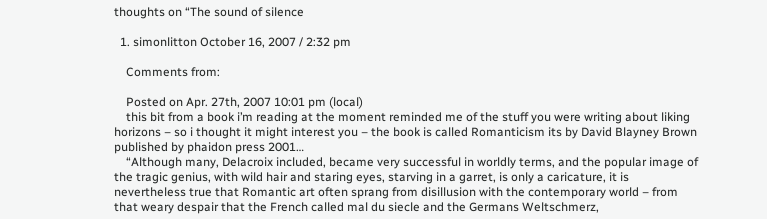thoughts on “The sound of silence

  1. simonlitton October 16, 2007 / 2:32 pm

    Comments from:

    Posted on Apr. 27th, 2007 10:01 pm (local)
    this bit from a book i’m reading at the moment reminded me of the stuff you were writing about liking horizons – so i thought it might interest you – the book is called Romanticism its by David Blayney Brown published by phaidon press 2001…
    “Although many, Delacroix included, became very successful in worldly terms, and the popular image of the tragic genius, with wild hair and staring eyes, starving in a garret, is only a caricature, it is nevertheless true that Romantic art often sprang from disillusion with the contemporary world – from that weary despair that the French called mal du siecle and the Germans Weltschmerz,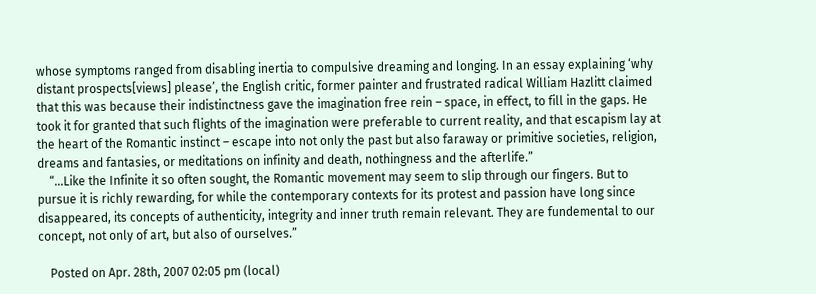whose symptoms ranged from disabling inertia to compulsive dreaming and longing. In an essay explaining ‘why distant prospects[views] please’, the English critic, former painter and frustrated radical William Hazlitt claimed that this was because their indistinctness gave the imagination free rein – space, in effect, to fill in the gaps. He took it for granted that such flights of the imagination were preferable to current reality, and that escapism lay at the heart of the Romantic instinct – escape into not only the past but also faraway or primitive societies, religion, dreams and fantasies, or meditations on infinity and death, nothingness and the afterlife.”
    “…Like the Infinite it so often sought, the Romantic movement may seem to slip through our fingers. But to pursue it is richly rewarding, for while the contemporary contexts for its protest and passion have long since disappeared, its concepts of authenticity, integrity and inner truth remain relevant. They are fundemental to our concept, not only of art, but also of ourselves.”

    Posted on Apr. 28th, 2007 02:05 pm (local)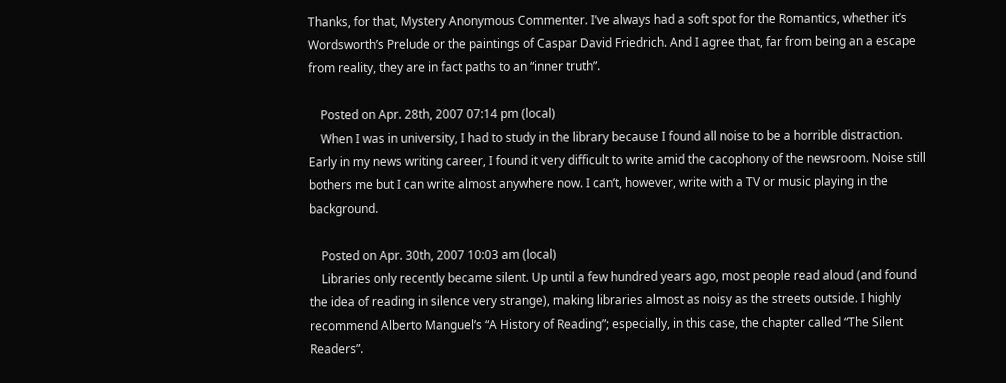Thanks, for that, Mystery Anonymous Commenter. I’ve always had a soft spot for the Romantics, whether it’s Wordsworth’s Prelude or the paintings of Caspar David Friedrich. And I agree that, far from being an a escape from reality, they are in fact paths to an “inner truth”.

    Posted on Apr. 28th, 2007 07:14 pm (local)
    When I was in university, I had to study in the library because I found all noise to be a horrible distraction. Early in my news writing career, I found it very difficult to write amid the cacophony of the newsroom. Noise still bothers me but I can write almost anywhere now. I can’t, however, write with a TV or music playing in the background.

    Posted on Apr. 30th, 2007 10:03 am (local)
    Libraries only recently became silent. Up until a few hundred years ago, most people read aloud (and found the idea of reading in silence very strange), making libraries almost as noisy as the streets outside. I highly recommend Alberto Manguel’s “A History of Reading”; especially, in this case, the chapter called “The Silent Readers”.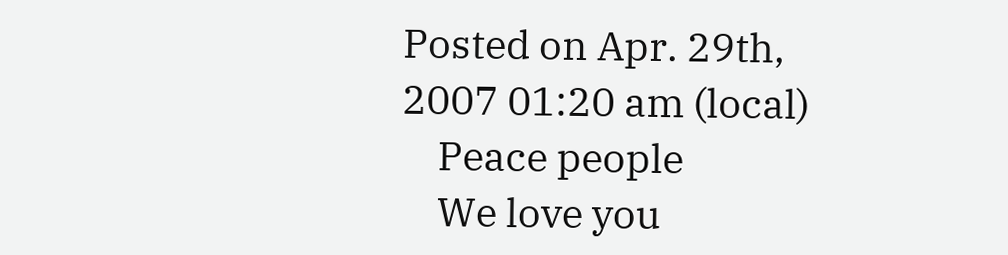Posted on Apr. 29th, 2007 01:20 am (local)
    Peace people
    We love you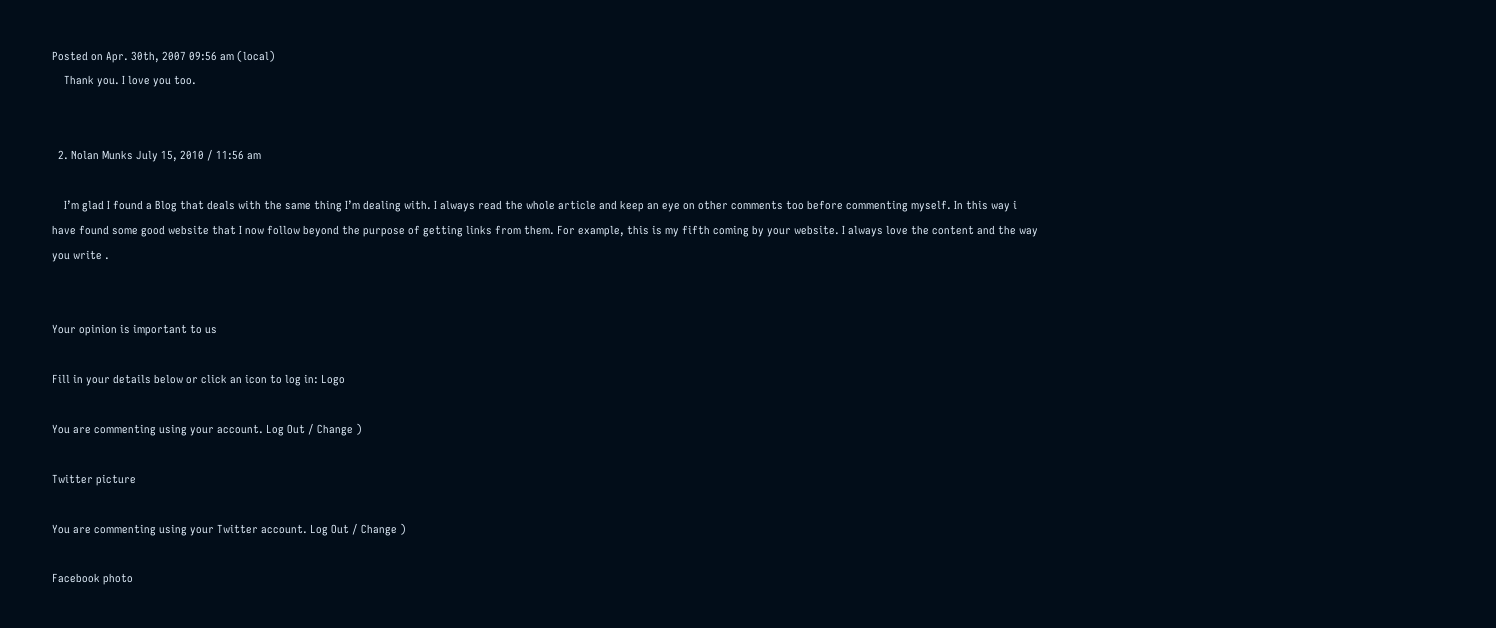Posted on Apr. 30th, 2007 09:56 am (local)
    Thank you. I love you too.


  2. Nolan Munks July 15, 2010 / 11:56 am

    I’m glad I found a Blog that deals with the same thing I’m dealing with. I always read the whole article and keep an eye on other comments too before commenting myself. In this way i have found some good website that I now follow beyond the purpose of getting links from them. For example, this is my fifth coming by your website. I always love the content and the way you write .


Your opinion is important to us

Fill in your details below or click an icon to log in: Logo

You are commenting using your account. Log Out / Change )

Twitter picture

You are commenting using your Twitter account. Log Out / Change )

Facebook photo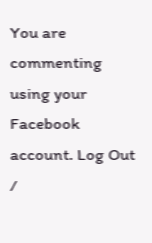You are commenting using your Facebook account. Log Out /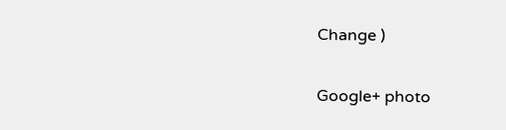Change )

Google+ photo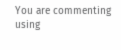You are commenting using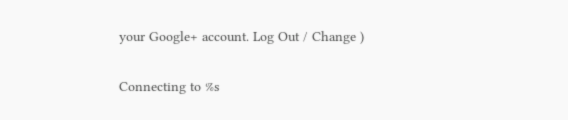your Google+ account. Log Out / Change )

Connecting to %s